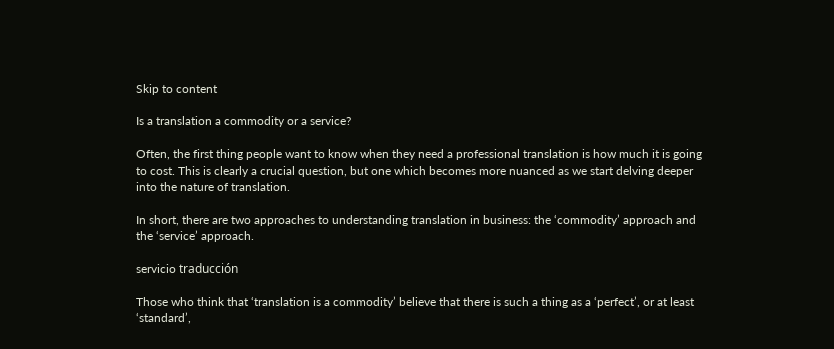Skip to content

Is a translation a commodity or a service?

Often, the first thing people want to know when they need a professional translation is how much it is going to cost. This is clearly a crucial question, but one which becomes more nuanced as we start delving deeper into the nature of translation.

In short, there are two approaches to understanding translation in business: the ‘commodity’ approach and the ‘service’ approach.

servicio traducción

Those who think that ‘translation is a commodity’ believe that there is such a thing as a ‘perfect’, or at least ‘standard’,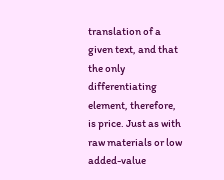translation of a given text, and that the only differentiating element, therefore, is price. Just as with raw materials or low added-value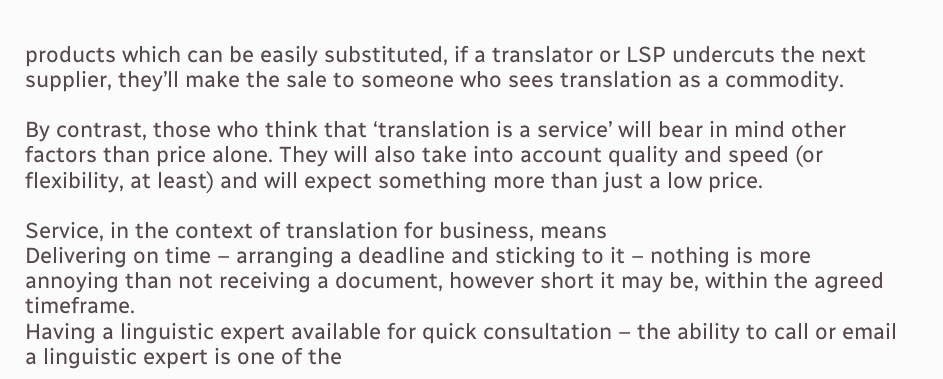products which can be easily substituted, if a translator or LSP undercuts the next supplier, they’ll make the sale to someone who sees translation as a commodity.

By contrast, those who think that ‘translation is a service’ will bear in mind other factors than price alone. They will also take into account quality and speed (or flexibility, at least) and will expect something more than just a low price.

Service, in the context of translation for business, means
Delivering on time – arranging a deadline and sticking to it – nothing is more annoying than not receiving a document, however short it may be, within the agreed timeframe.
Having a linguistic expert available for quick consultation – the ability to call or email a linguistic expert is one of the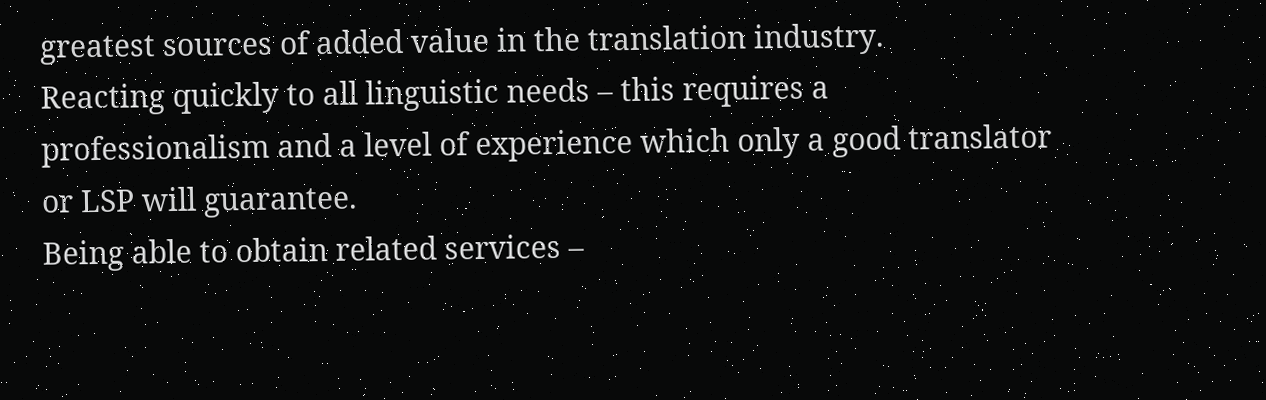greatest sources of added value in the translation industry.
Reacting quickly to all linguistic needs – this requires a professionalism and a level of experience which only a good translator or LSP will guarantee.
Being able to obtain related services –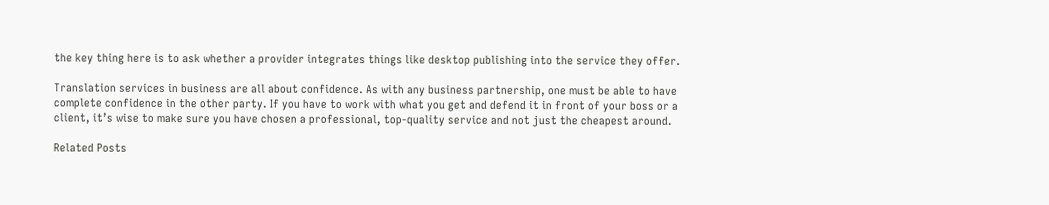the key thing here is to ask whether a provider integrates things like desktop publishing into the service they offer.

Translation services in business are all about confidence. As with any business partnership, one must be able to have complete confidence in the other party. If you have to work with what you get and defend it in front of your boss or a client, it’s wise to make sure you have chosen a professional, top-quality service and not just the cheapest around.

Related Posts